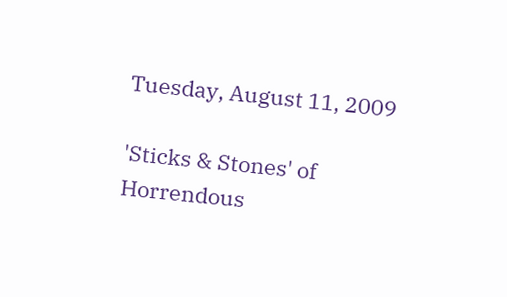Tuesday, August 11, 2009

'Sticks & Stones' of Horrendous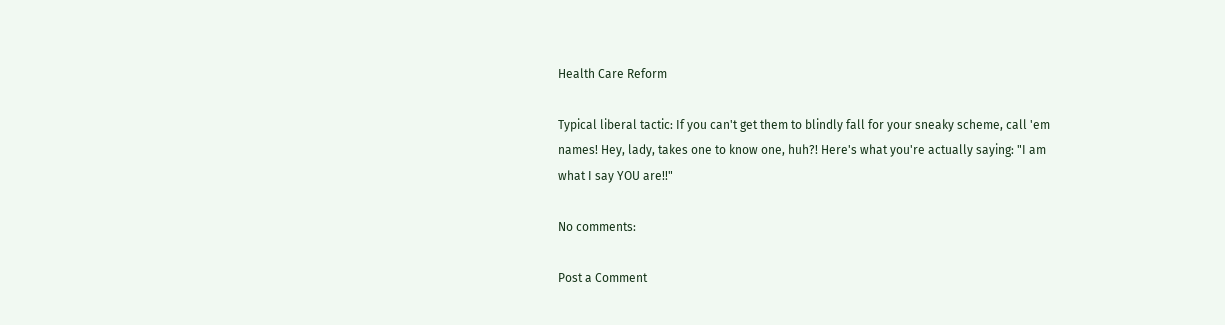Health Care Reform

Typical liberal tactic: If you can't get them to blindly fall for your sneaky scheme, call 'em names! Hey, lady, takes one to know one, huh?! Here's what you're actually saying: "I am what I say YOU are!!"

No comments:

Post a Comment